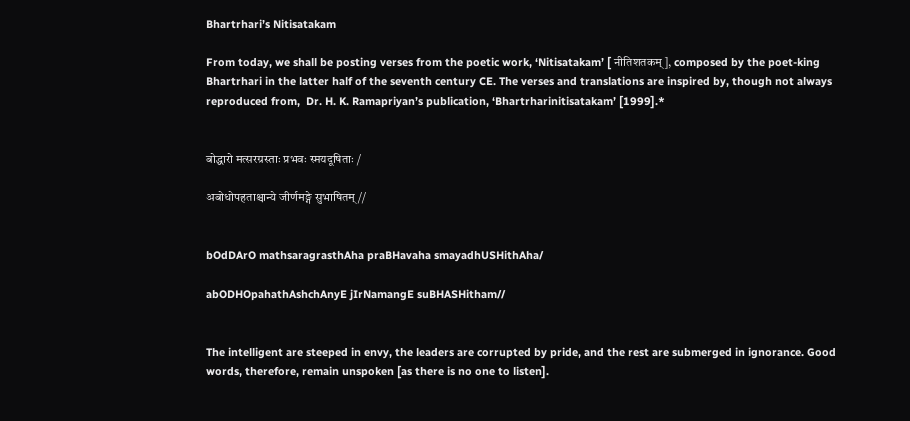Bhartrhari’s Nitisatakam

From today, we shall be posting verses from the poetic work, ‘Nitisatakam’ [ नीतिशतकम्], composed by the poet-king Bhartrhari in the latter half of the seventh century CE. The verses and translations are inspired by, though not always  reproduced from,  Dr. H. K. Ramapriyan’s publication, ‘Bhartrharinitisatakam’ [1999].*


बोद्धारो मत्सरग्रस्ताः प्रभवः स्मयदूषिताः /

अबोधोपहताश्चान्ये जीर्णमङ्गे सुभाषितम् //


bOdDArO mathsaragrasthAha praBHavaha smayadhUSHithAha/

abODHOpahathAshchAnyE jIrNamangE suBHASHitham//


The intelligent are steeped in envy, the leaders are corrupted by pride, and the rest are submerged in ignorance. Good words, therefore, remain unspoken [as there is no one to listen].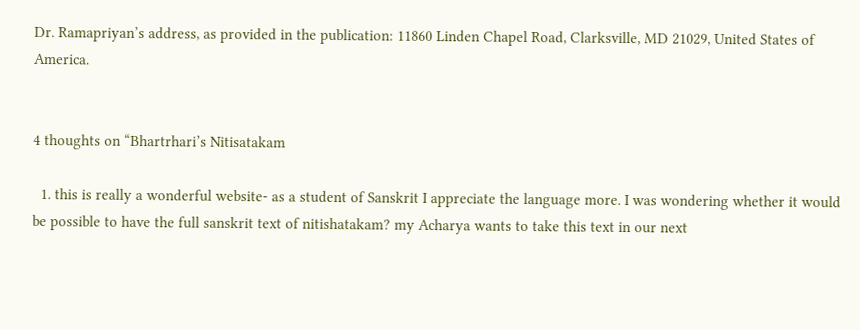Dr. Ramapriyan’s address, as provided in the publication: 11860 Linden Chapel Road, Clarksville, MD 21029, United States of America.


4 thoughts on “Bhartrhari’s Nitisatakam

  1. this is really a wonderful website- as a student of Sanskrit I appreciate the language more. I was wondering whether it would be possible to have the full sanskrit text of nitishatakam? my Acharya wants to take this text in our next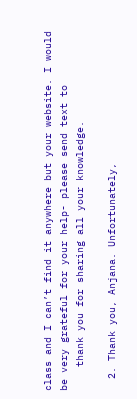class and I can’t find it anywhere but your website. I would be very grateful for your help- please send text to
    thank you for sharing all your knowledge.

  2. Thank you, Anjana. Unfortunately,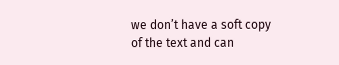we don’t have a soft copy of the text and can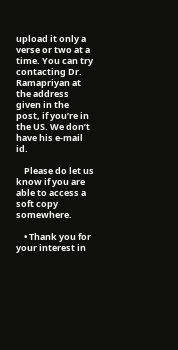upload it only a verse or two at a time. You can try contacting Dr. Ramapriyan at the address given in the post, if you’re in the US. We don’t have his e-mail id.

    Please do let us know if you are able to access a soft copy somewhere.

    • Thank you for your interest in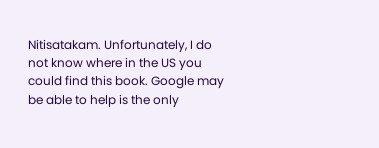Nitisatakam. Unfortunately, I do not know where in the US you could find this book. Google may be able to help is the only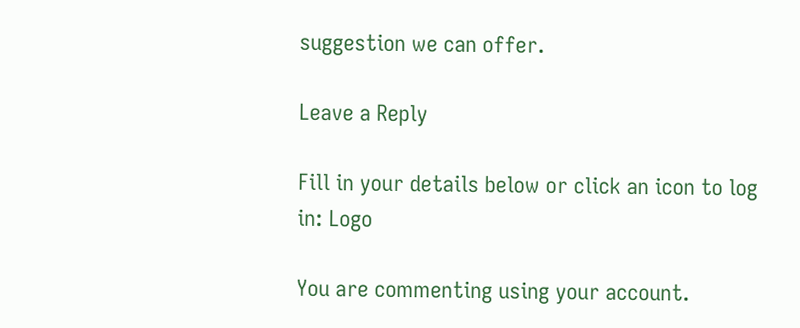suggestion we can offer.

Leave a Reply

Fill in your details below or click an icon to log in: Logo

You are commenting using your account.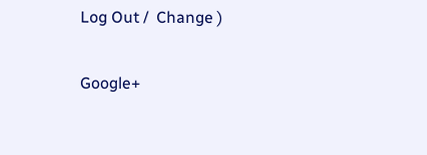Log Out /  Change )

Google+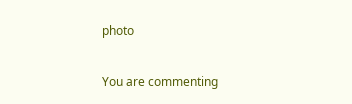photo

You are commenting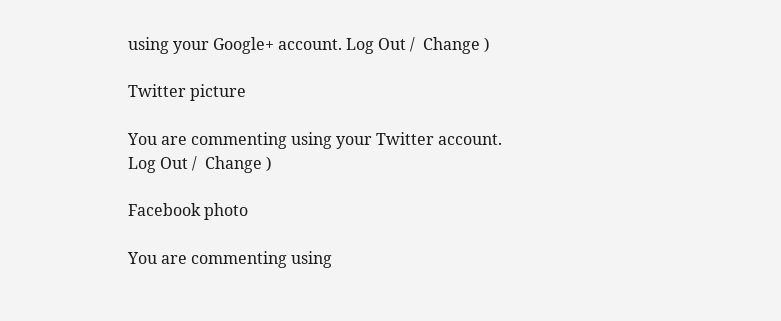using your Google+ account. Log Out /  Change )

Twitter picture

You are commenting using your Twitter account. Log Out /  Change )

Facebook photo

You are commenting using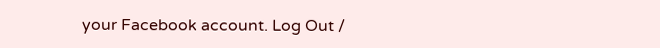your Facebook account. Log Out /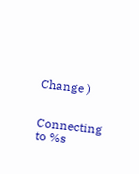Change )


Connecting to %s